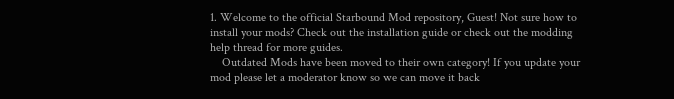1. Welcome to the official Starbound Mod repository, Guest! Not sure how to install your mods? Check out the installation guide or check out the modding help thread for more guides.
    Outdated Mods have been moved to their own category! If you update your mod please let a moderator know so we can move it back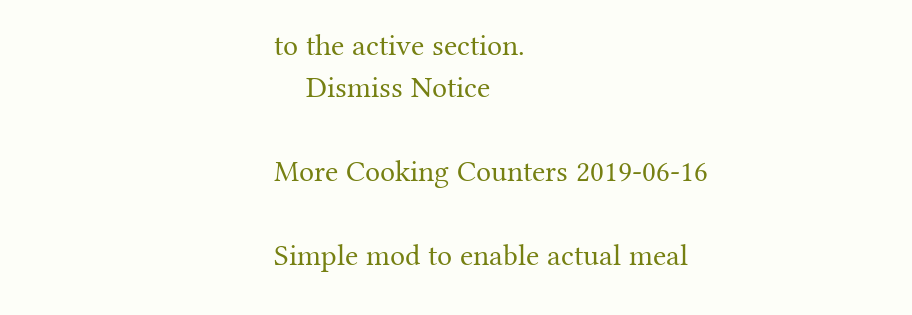to the active section.
    Dismiss Notice

More Cooking Counters 2019-06-16

Simple mod to enable actual meal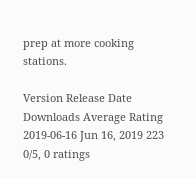prep at more cooking stations.

Version Release Date Downloads Average Rating
2019-06-16 Jun 16, 2019 223
0/5, 0 ratings